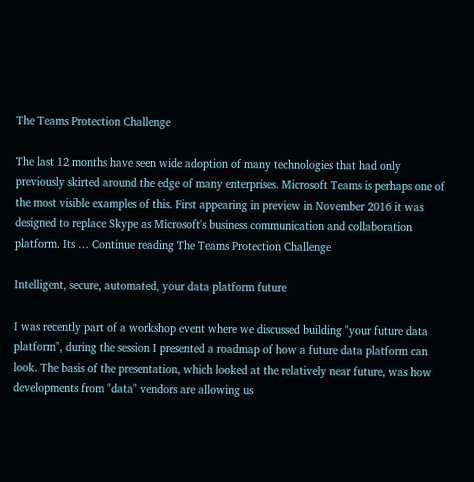The Teams Protection Challenge

The last 12 months have seen wide adoption of many technologies that had only previously skirted around the edge of many enterprises. Microsoft Teams is perhaps one of the most visible examples of this. First appearing in preview in November 2016 it was designed to replace Skype as Microsoft's business communication and collaboration platform. Its … Continue reading The Teams Protection Challenge

Intelligent, secure, automated, your data platform future

I was recently part of a workshop event where we discussed building "your future data platform", during the session I presented a roadmap of how a future data platform can look. The basis of the presentation, which looked at the relatively near future, was how developments from "data" vendors are allowing us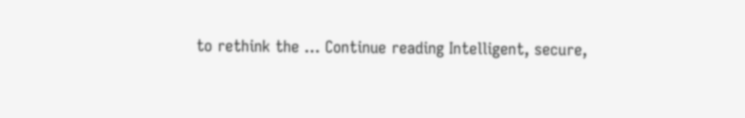to rethink the … Continue reading Intelligent, secure,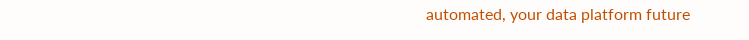automated, your data platform future